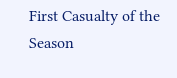First Casualty of the Season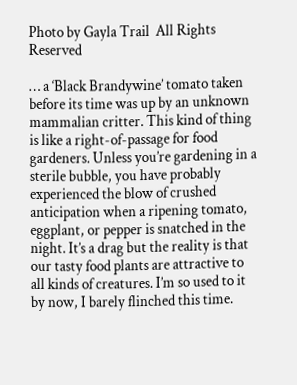Photo by Gayla Trail  All Rights Reserved

… a ‘Black Brandywine’ tomato taken before its time was up by an unknown mammalian critter. This kind of thing is like a right-of-passage for food gardeners. Unless you’re gardening in a sterile bubble, you have probably experienced the blow of crushed anticipation when a ripening tomato, eggplant, or pepper is snatched in the night. It’s a drag but the reality is that our tasty food plants are attractive to all kinds of creatures. I’m so used to it by now, I barely flinched this time.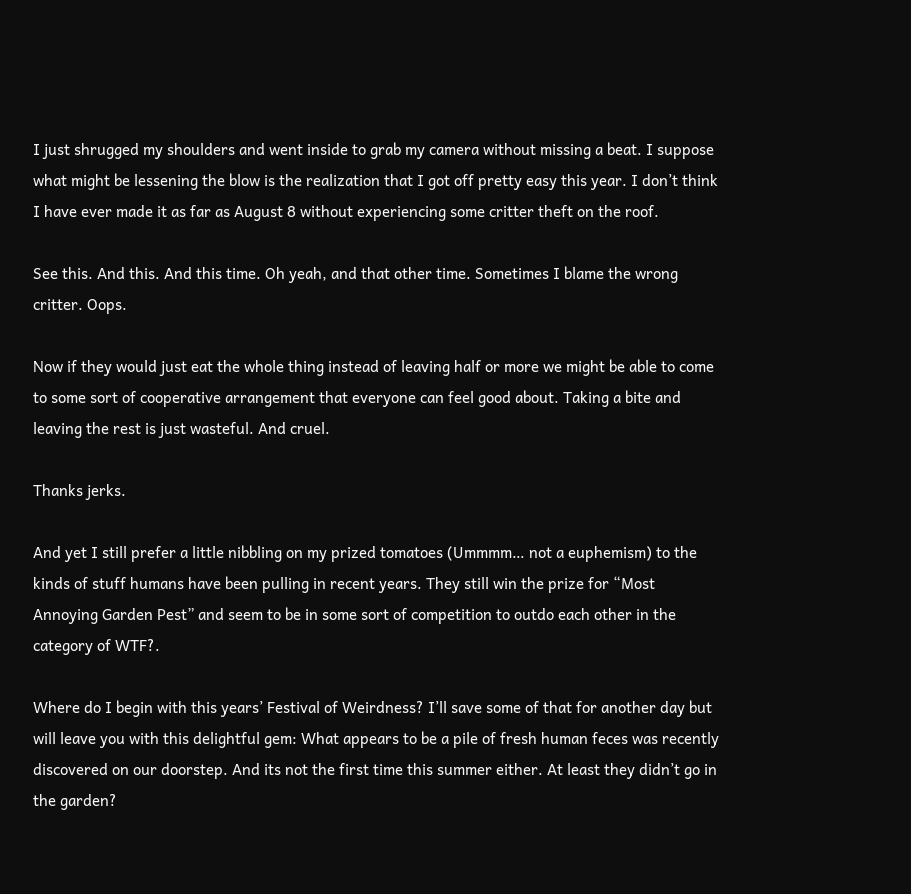I just shrugged my shoulders and went inside to grab my camera without missing a beat. I suppose what might be lessening the blow is the realization that I got off pretty easy this year. I don’t think I have ever made it as far as August 8 without experiencing some critter theft on the roof.

See this. And this. And this time. Oh yeah, and that other time. Sometimes I blame the wrong critter. Oops.

Now if they would just eat the whole thing instead of leaving half or more we might be able to come to some sort of cooperative arrangement that everyone can feel good about. Taking a bite and leaving the rest is just wasteful. And cruel.

Thanks jerks.

And yet I still prefer a little nibbling on my prized tomatoes (Ummmm… not a euphemism) to the kinds of stuff humans have been pulling in recent years. They still win the prize for “Most Annoying Garden Pest” and seem to be in some sort of competition to outdo each other in the category of WTF?.

Where do I begin with this years’ Festival of Weirdness? I’ll save some of that for another day but will leave you with this delightful gem: What appears to be a pile of fresh human feces was recently discovered on our doorstep. And its not the first time this summer either. At least they didn’t go in the garden?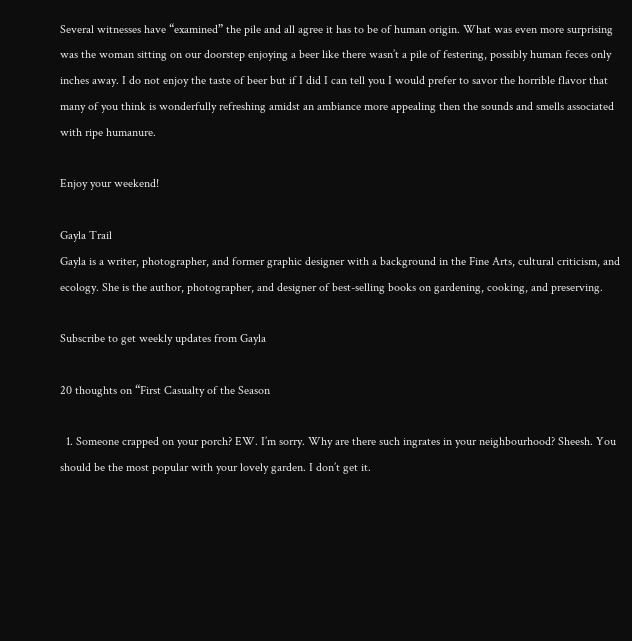Several witnesses have “examined” the pile and all agree it has to be of human origin. What was even more surprising was the woman sitting on our doorstep enjoying a beer like there wasn’t a pile of festering, possibly human feces only inches away. I do not enjoy the taste of beer but if I did I can tell you I would prefer to savor the horrible flavor that many of you think is wonderfully refreshing amidst an ambiance more appealing then the sounds and smells associated with ripe humanure.

Enjoy your weekend!

Gayla Trail
Gayla is a writer, photographer, and former graphic designer with a background in the Fine Arts, cultural criticism, and ecology. She is the author, photographer, and designer of best-selling books on gardening, cooking, and preserving.

Subscribe to get weekly updates from Gayla

20 thoughts on “First Casualty of the Season

  1. Someone crapped on your porch? EW. I’m sorry. Why are there such ingrates in your neighbourhood? Sheesh. You should be the most popular with your lovely garden. I don’t get it.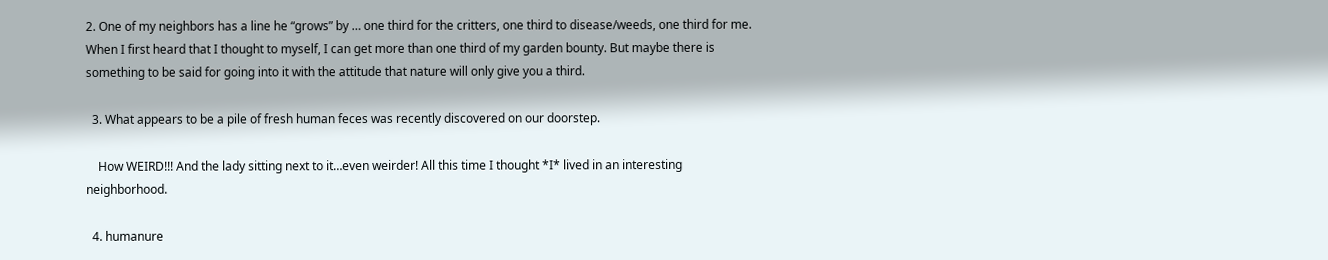2. One of my neighbors has a line he “grows” by … one third for the critters, one third to disease/weeds, one third for me. When I first heard that I thought to myself, I can get more than one third of my garden bounty. But maybe there is something to be said for going into it with the attitude that nature will only give you a third.

  3. What appears to be a pile of fresh human feces was recently discovered on our doorstep.

    How WEIRD!!! And the lady sitting next to it…even weirder! All this time I thought *I* lived in an interesting neighborhood.

  4. humanure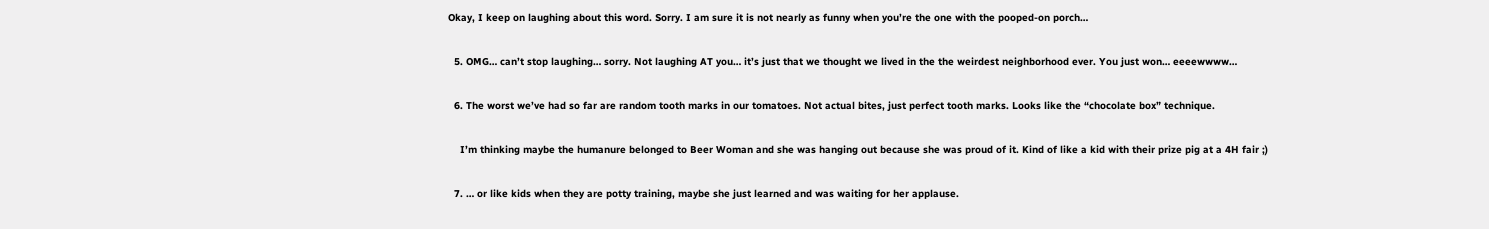Okay, I keep on laughing about this word. Sorry. I am sure it is not nearly as funny when you’re the one with the pooped-on porch…

  5. OMG… can’t stop laughing… sorry. Not laughing AT you… it’s just that we thought we lived in the the weirdest neighborhood ever. You just won… eeeewwww…

  6. The worst we’ve had so far are random tooth marks in our tomatoes. Not actual bites, just perfect tooth marks. Looks like the “chocolate box” technique.

    I’m thinking maybe the humanure belonged to Beer Woman and she was hanging out because she was proud of it. Kind of like a kid with their prize pig at a 4H fair ;)

  7. … or like kids when they are potty training, maybe she just learned and was waiting for her applause.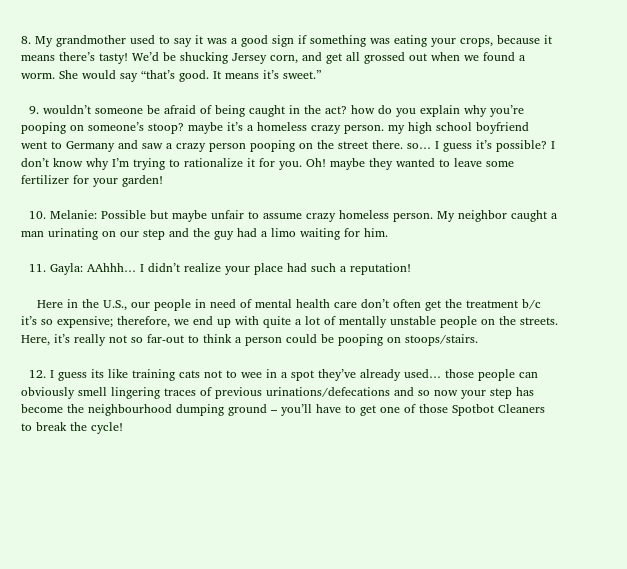8. My grandmother used to say it was a good sign if something was eating your crops, because it means there’s tasty! We’d be shucking Jersey corn, and get all grossed out when we found a worm. She would say “that’s good. It means it’s sweet.”

  9. wouldn’t someone be afraid of being caught in the act? how do you explain why you’re pooping on someone’s stoop? maybe it’s a homeless crazy person. my high school boyfriend went to Germany and saw a crazy person pooping on the street there. so… I guess it’s possible? I don’t know why I’m trying to rationalize it for you. Oh! maybe they wanted to leave some fertilizer for your garden!

  10. Melanie: Possible but maybe unfair to assume crazy homeless person. My neighbor caught a man urinating on our step and the guy had a limo waiting for him.

  11. Gayla: AAhhh… I didn’t realize your place had such a reputation!

    Here in the U.S., our people in need of mental health care don’t often get the treatment b/c it’s so expensive; therefore, we end up with quite a lot of mentally unstable people on the streets. Here, it’s really not so far-out to think a person could be pooping on stoops/stairs.

  12. I guess its like training cats not to wee in a spot they’ve already used… those people can obviously smell lingering traces of previous urinations/defecations and so now your step has become the neighbourhood dumping ground – you’ll have to get one of those Spotbot Cleaners to break the cycle!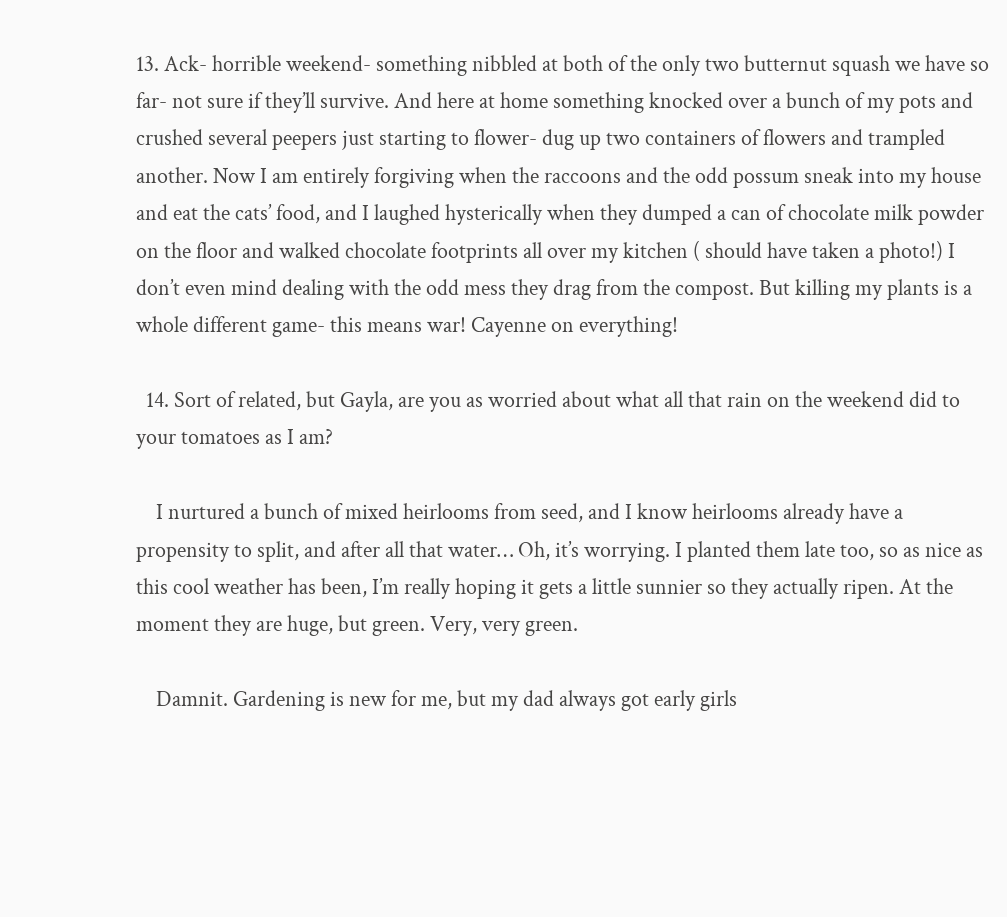13. Ack- horrible weekend- something nibbled at both of the only two butternut squash we have so far- not sure if they’ll survive. And here at home something knocked over a bunch of my pots and crushed several peepers just starting to flower- dug up two containers of flowers and trampled another. Now I am entirely forgiving when the raccoons and the odd possum sneak into my house and eat the cats’ food, and I laughed hysterically when they dumped a can of chocolate milk powder on the floor and walked chocolate footprints all over my kitchen ( should have taken a photo!) I don’t even mind dealing with the odd mess they drag from the compost. But killing my plants is a whole different game- this means war! Cayenne on everything!

  14. Sort of related, but Gayla, are you as worried about what all that rain on the weekend did to your tomatoes as I am?

    I nurtured a bunch of mixed heirlooms from seed, and I know heirlooms already have a propensity to split, and after all that water… Oh, it’s worrying. I planted them late too, so as nice as this cool weather has been, I’m really hoping it gets a little sunnier so they actually ripen. At the moment they are huge, but green. Very, very green.

    Damnit. Gardening is new for me, but my dad always got early girls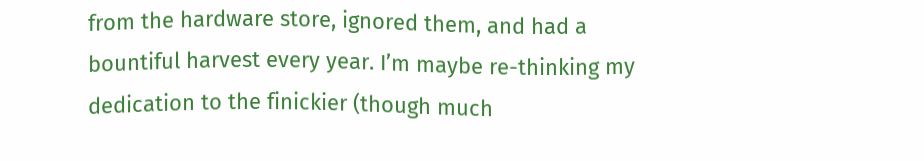from the hardware store, ignored them, and had a bountiful harvest every year. I’m maybe re-thinking my dedication to the finickier (though much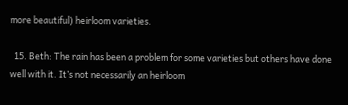more beautiful) heirloom varieties.

  15. Beth: The rain has been a problem for some varieties but others have done well with it. It’s not necessarily an heirloom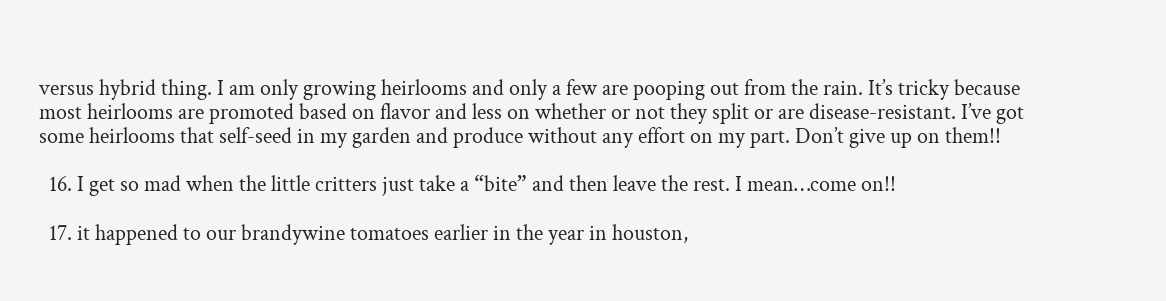versus hybrid thing. I am only growing heirlooms and only a few are pooping out from the rain. It’s tricky because most heirlooms are promoted based on flavor and less on whether or not they split or are disease-resistant. I’ve got some heirlooms that self-seed in my garden and produce without any effort on my part. Don’t give up on them!!

  16. I get so mad when the little critters just take a “bite” and then leave the rest. I mean…come on!!

  17. it happened to our brandywine tomatoes earlier in the year in houston,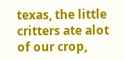texas, the little critters ate alot of our crop,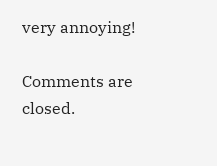very annoying!

Comments are closed.